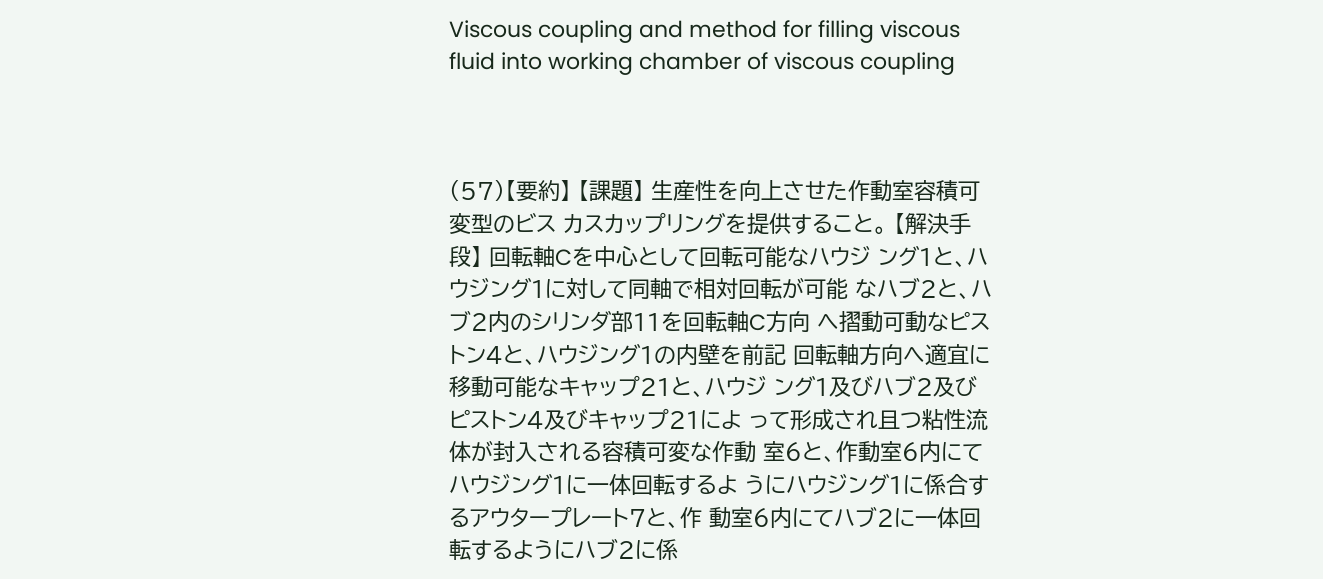Viscous coupling and method for filling viscous fluid into working chamber of viscous coupling



(57)【要約】 【課題】 生産性を向上させた作動室容積可変型のビス カスカップリングを提供すること。 【解決手段】 回転軸Cを中心として回転可能なハウジ ング1と、ハウジング1に対して同軸で相対回転が可能 なハブ2と、ハブ2内のシリンダ部11を回転軸C方向 へ摺動可動なピストン4と、ハウジング1の内壁を前記 回転軸方向へ適宜に移動可能なキャップ21と、ハウジ ング1及びハブ2及びピストン4及びキャップ21によ って形成され且つ粘性流体が封入される容積可変な作動 室6と、作動室6内にてハウジング1に一体回転するよ うにハウジング1に係合するアウタープレート7と、作 動室6内にてハブ2に一体回転するようにハブ2に係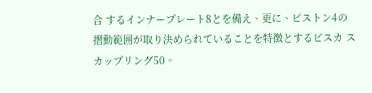合 するインナープレート8とを備え、更に、ピストン4の 摺動範囲が取り決められていることを特徴とするビスカ スカップリング50。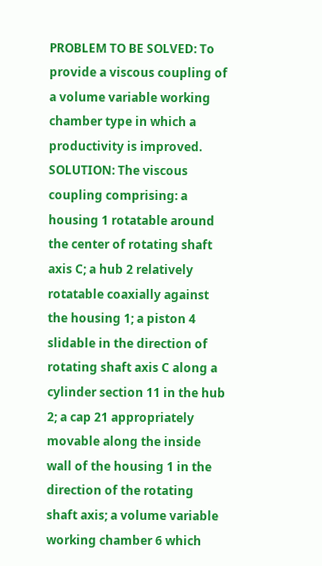PROBLEM TO BE SOLVED: To provide a viscous coupling of a volume variable working chamber type in which a productivity is improved. SOLUTION: The viscous coupling comprising: a housing 1 rotatable around the center of rotating shaft axis C; a hub 2 relatively rotatable coaxially against the housing 1; a piston 4 slidable in the direction of rotating shaft axis C along a cylinder section 11 in the hub 2; a cap 21 appropriately movable along the inside wall of the housing 1 in the direction of the rotating shaft axis; a volume variable working chamber 6 which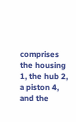comprises the housing 1, the hub 2, a piston 4, and the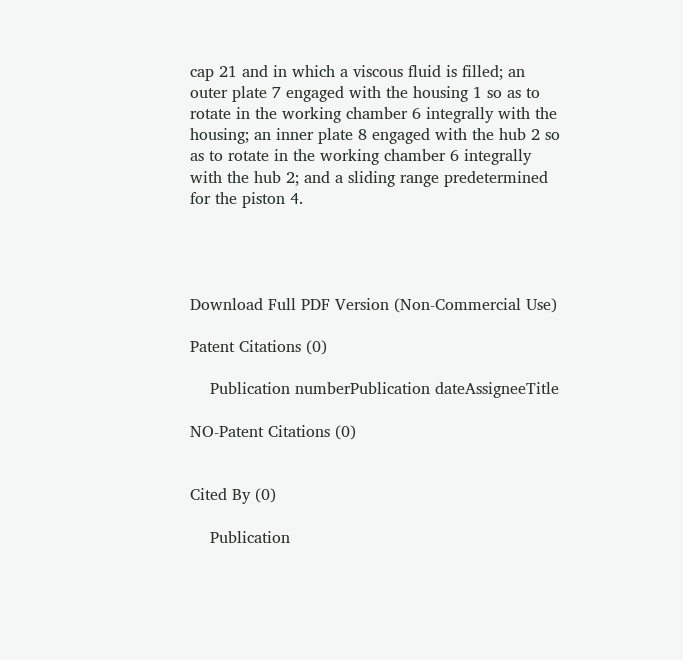cap 21 and in which a viscous fluid is filled; an outer plate 7 engaged with the housing 1 so as to rotate in the working chamber 6 integrally with the housing; an inner plate 8 engaged with the hub 2 so as to rotate in the working chamber 6 integrally with the hub 2; and a sliding range predetermined for the piston 4.




Download Full PDF Version (Non-Commercial Use)

Patent Citations (0)

    Publication numberPublication dateAssigneeTitle

NO-Patent Citations (0)


Cited By (0)

    Publication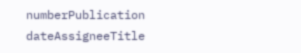numberPublication dateAssigneeTitle